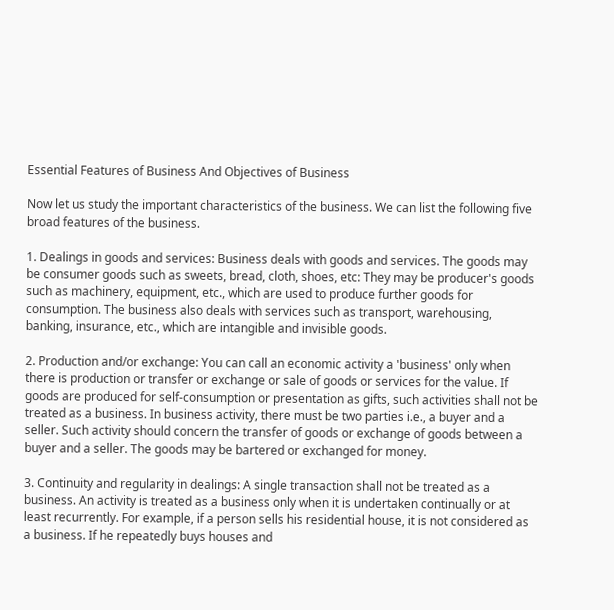Essential Features of Business And Objectives of Business

Now let us study the important characteristics of the business. We can list the following five broad features of the business.

1. Dealings in goods and services: Business deals with goods and services. The goods may be consumer goods such as sweets, bread, cloth, shoes, etc: They may be producer's goods such as machinery, equipment, etc., which are used to produce further goods for consumption. The business also deals with services such as transport, warehousing, banking, insurance, etc., which are intangible and invisible goods.

2. Production and/or exchange: You can call an economic activity a 'business' only when there is production or transfer or exchange or sale of goods or services for the value. If goods are produced for self-consumption or presentation as gifts, such activities shall not be treated as a business. In business activity, there must be two parties i.e., a buyer and a seller. Such activity should concern the transfer of goods or exchange of goods between a buyer and a seller. The goods may be bartered or exchanged for money.

3. Continuity and regularity in dealings: A single transaction shall not be treated as a business. An activity is treated as a business only when it is undertaken continually or at least recurrently. For example, if a person sells his residential house, it is not considered as a business. If he repeatedly buys houses and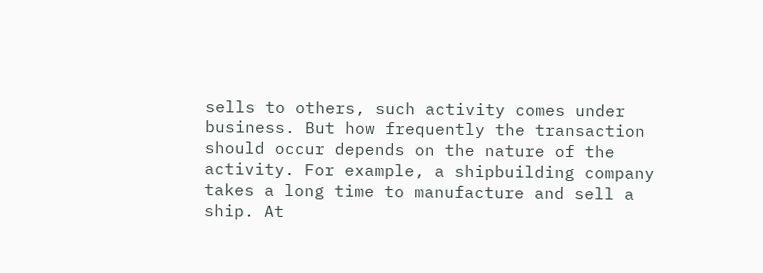sells to others, such activity comes under business. But how frequently the transaction should occur depends on the nature of the activity. For example, a shipbuilding company takes a long time to manufacture and sell a ship. At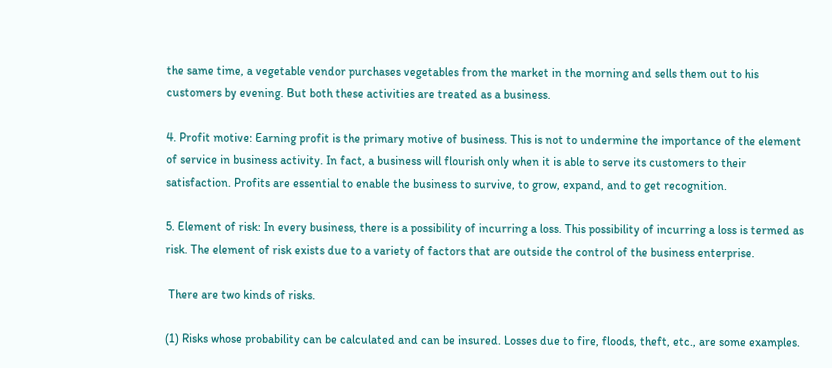the same time, a vegetable vendor purchases vegetables from the market in the morning and sells them out to his customers by evening. But both these activities are treated as a business.

4. Profit motive: Earning profit is the primary motive of business. This is not to undermine the importance of the element of service in business activity. In fact, a business will flourish only when it is able to serve its customers to their satisfaction. Profits are essential to enable the business to survive, to grow, expand, and to get recognition.

5. Element of risk: In every business, there is a possibility of incurring a loss. This possibility of incurring a loss is termed as risk. The element of risk exists due to a variety of factors that are outside the control of the business enterprise.

 There are two kinds of risks.

(1) Risks whose probability can be calculated and can be insured. Losses due to fire, floods, theft, etc., are some examples.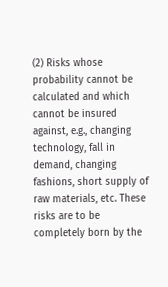(2) Risks whose probability cannot be calculated and which cannot be insured against, e.g., changing technology, fall in demand, changing fashions, short supply of raw materials, etc. These risks are to be completely born by the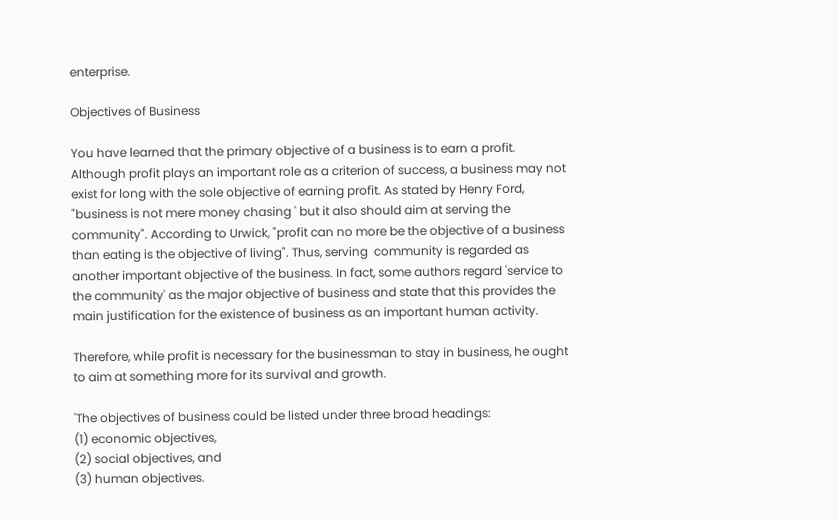enterprise.

Objectives of Business

You have learned that the primary objective of a business is to earn a profit. Although profit plays an important role as a criterion of success, a business may not exist for long with the sole objective of earning profit. As stated by Henry Ford, "business is not mere money chasing ' but it also should aim at serving the community". According to Urwick, "profit can no more be the objective of a business than eating is the objective of living". Thus, serving  community is regarded as another important objective of the business. In fact, some authors regard 'service to the community' as the major objective of business and state that this provides the main justification for the existence of business as an important human activity.

Therefore, while profit is necessary for the businessman to stay in business, he ought to aim at something more for its survival and growth.

'The objectives of business could be listed under three broad headings:
(1) economic objectives,
(2) social objectives, and
(3) human objectives.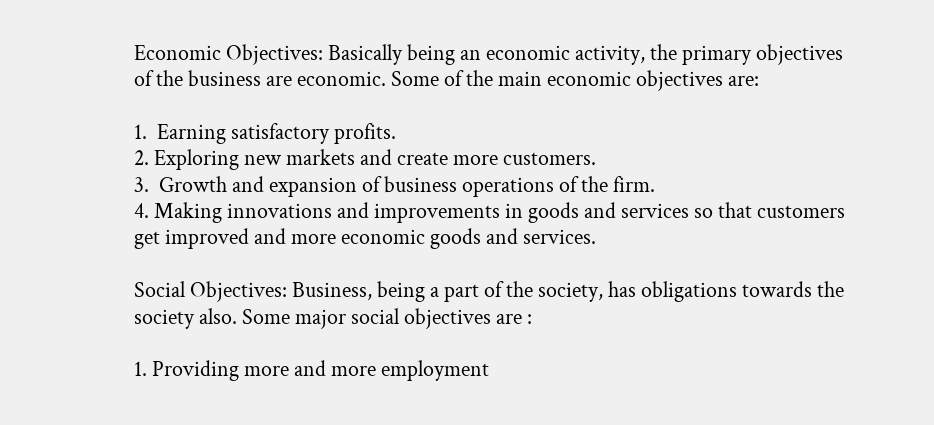Economic Objectives: Basically being an economic activity, the primary objectives of the business are economic. Some of the main economic objectives are:

1.  Earning satisfactory profits.
2. Exploring new markets and create more customers.
3.  Growth and expansion of business operations of the firm.
4. Making innovations and improvements in goods and services so that customers get improved and more economic goods and services.

Social Objectives: Business, being a part of the society, has obligations towards the society also. Some major social objectives are :

1. Providing more and more employment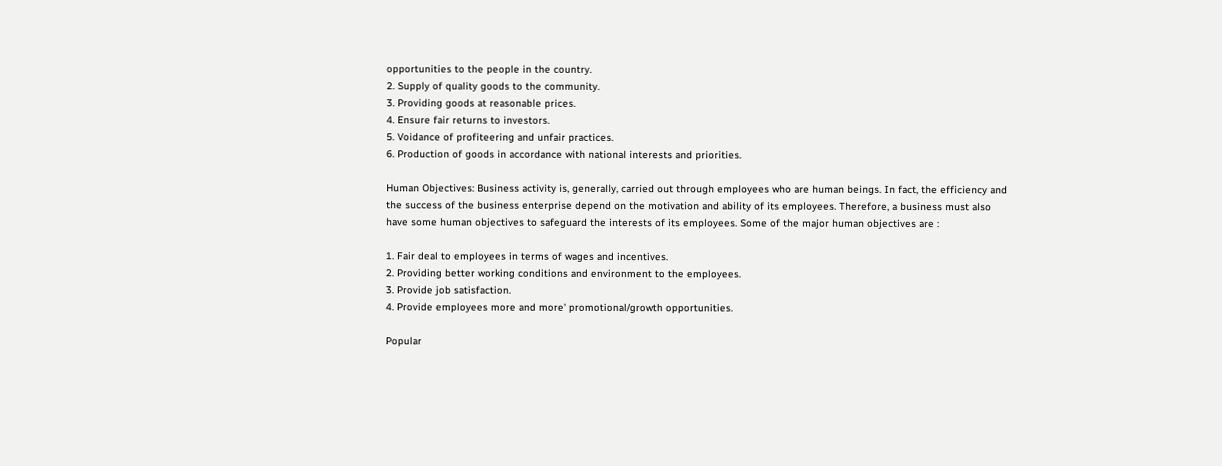opportunities to the people in the country.
2. Supply of quality goods to the community.
3. Providing goods at reasonable prices.
4. Ensure fair returns to investors.
5. Voidance of profiteering and unfair practices.
6. Production of goods in accordance with national interests and priorities.

Human Objectives: Business activity is, generally, carried out through employees who are human beings. In fact, the efficiency and the success of the business enterprise depend on the motivation and ability of its employees. Therefore, a business must also have some human objectives to safeguard the interests of its employees. Some of the major human objectives are :

1. Fair deal to employees in terms of wages and incentives.
2. Providing better working conditions and environment to the employees.
3. Provide job satisfaction.
4. Provide employees more and more' promotional/growth opportunities.

Popular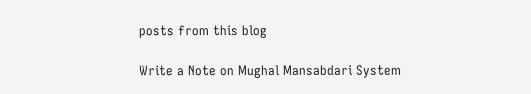posts from this blog

Write a Note on Mughal Mansabdari System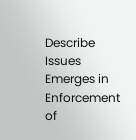Describe Issues Emerges in Enforcement of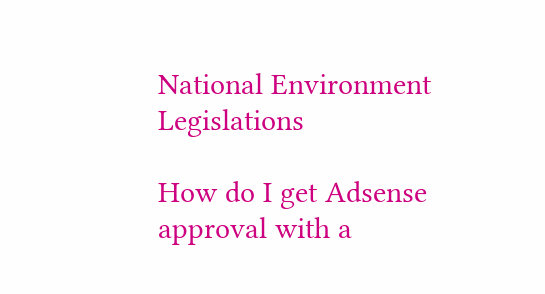National Environment Legislations

How do I get Adsense approval with a